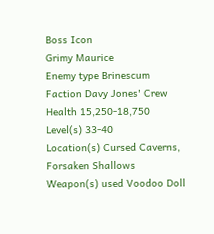Boss Icon
Grimy Maurice
Enemy type Brinescum
Faction Davy Jones' Crew
Health 15,250-18,750
Level(s) 33-40
Location(s) Cursed Caverns, Forsaken Shallows
Weapon(s) used Voodoo Doll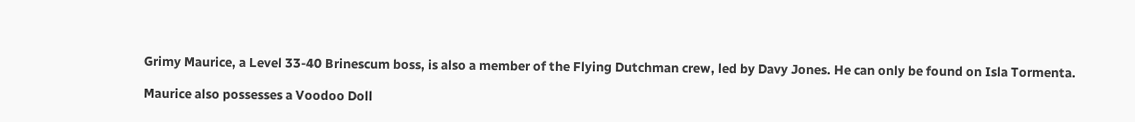Grimy Maurice, a Level 33-40 Brinescum boss, is also a member of the Flying Dutchman crew, led by Davy Jones. He can only be found on Isla Tormenta.

Maurice also possesses a Voodoo Doll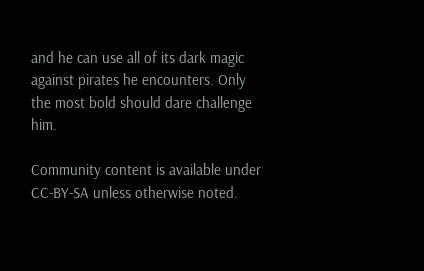and he can use all of its dark magic against pirates he encounters. Only the most bold should dare challenge him.

Community content is available under CC-BY-SA unless otherwise noted.